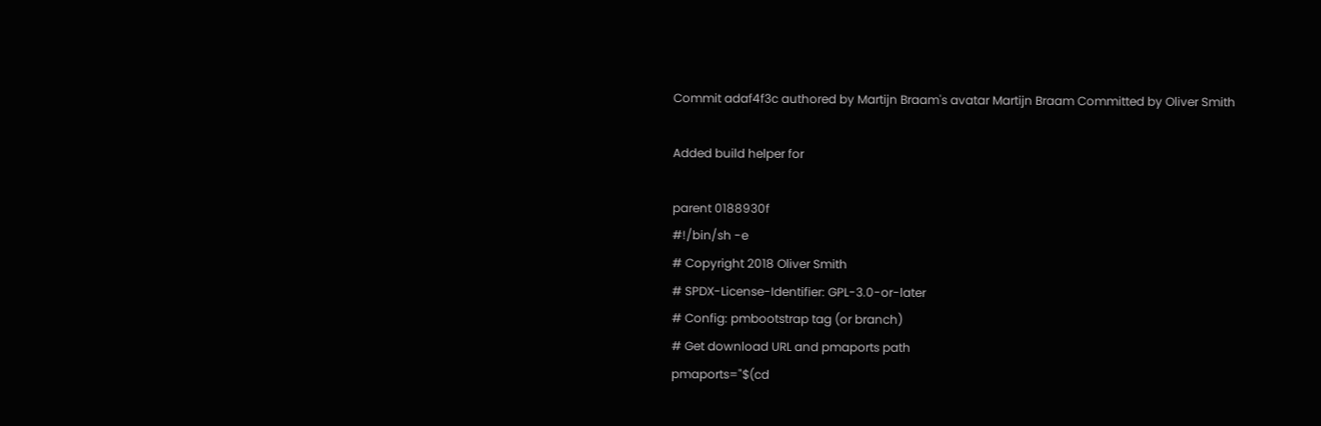Commit adaf4f3c authored by Martijn Braam's avatar Martijn Braam Committed by Oliver Smith

Added build helper for

parent 0188930f
#!/bin/sh -e
# Copyright 2018 Oliver Smith
# SPDX-License-Identifier: GPL-3.0-or-later
# Config: pmbootstrap tag (or branch)
# Get download URL and pmaports path
pmaports="$(cd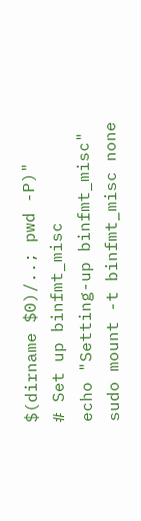$(dirname $0)/..; pwd -P)"
# Set up binfmt_misc
echo "Setting-up binfmt_misc"
sudo mount -t binfmt_misc none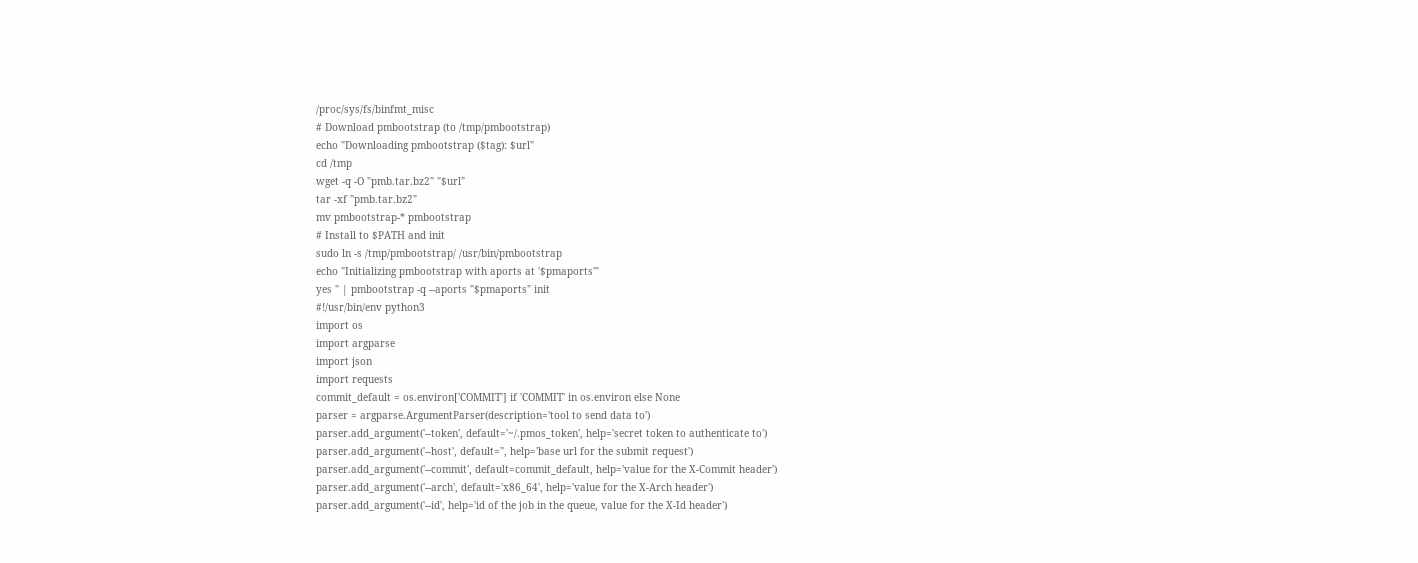/proc/sys/fs/binfmt_misc
# Download pmbootstrap (to /tmp/pmbootstrap)
echo "Downloading pmbootstrap ($tag): $url"
cd /tmp
wget -q -O "pmb.tar.bz2" "$url"
tar -xf "pmb.tar.bz2"
mv pmbootstrap-* pmbootstrap
# Install to $PATH and init
sudo ln -s /tmp/pmbootstrap/ /usr/bin/pmbootstrap
echo "Initializing pmbootstrap with aports at '$pmaports'"
yes '' | pmbootstrap -q --aports "$pmaports" init
#!/usr/bin/env python3
import os
import argparse
import json
import requests
commit_default = os.environ['COMMIT'] if 'COMMIT' in os.environ else None
parser = argparse.ArgumentParser(description='tool to send data to')
parser.add_argument('--token', default='~/.pmos_token', help='secret token to authenticate to')
parser.add_argument('--host', default='', help='base url for the submit request')
parser.add_argument('--commit', default=commit_default, help='value for the X-Commit header')
parser.add_argument('--arch', default='x86_64', help='value for the X-Arch header')
parser.add_argument('--id', help='id of the job in the queue, value for the X-Id header')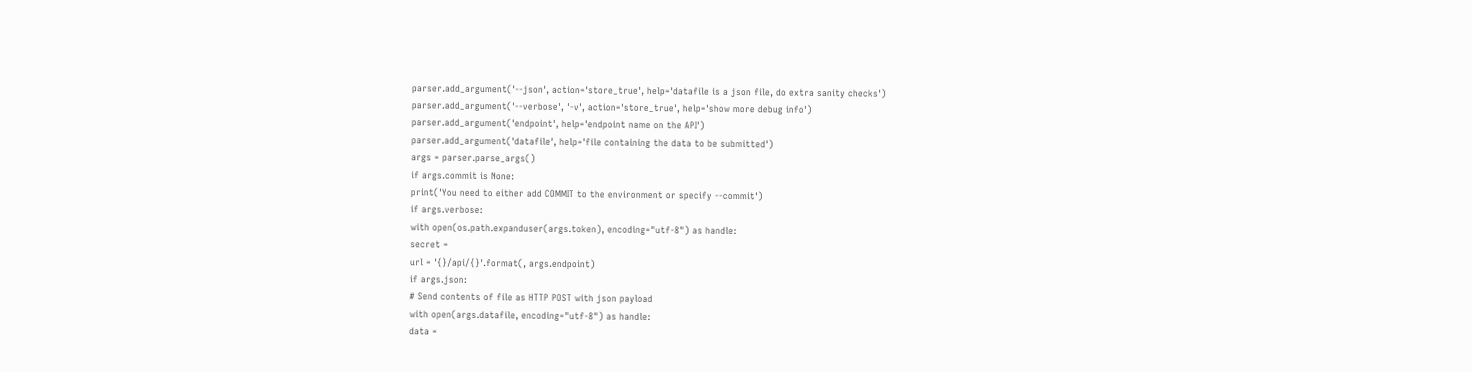parser.add_argument('--json', action='store_true', help='datafile is a json file, do extra sanity checks')
parser.add_argument('--verbose', '-v', action='store_true', help='show more debug info')
parser.add_argument('endpoint', help='endpoint name on the API')
parser.add_argument('datafile', help='file containing the data to be submitted')
args = parser.parse_args()
if args.commit is None:
print('You need to either add COMMIT to the environment or specify --commit')
if args.verbose:
with open(os.path.expanduser(args.token), encoding="utf-8") as handle:
secret =
url = '{}/api/{}'.format(, args.endpoint)
if args.json:
# Send contents of file as HTTP POST with json payload
with open(args.datafile, encoding="utf-8") as handle:
data =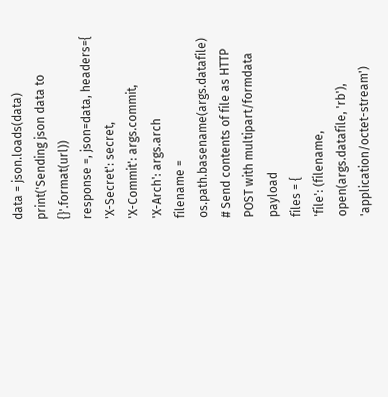data = json.loads(data)
print('Sending json data to {}'.format(url))
response =, json=data, headers={
'X-Secret': secret,
'X-Commit': args.commit,
'X-Arch': args.arch
filename = os.path.basename(args.datafile)
# Send contents of file as HTTP POST with multipart/formdata payload
files = {
'file': (filename, open(args.datafile, 'rb'), 'application/octet-stream')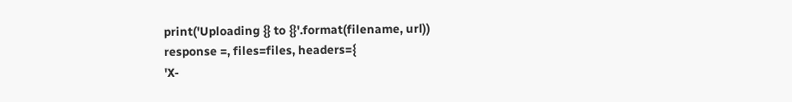print('Uploading {} to {}'.format(filename, url))
response =, files=files, headers={
'X-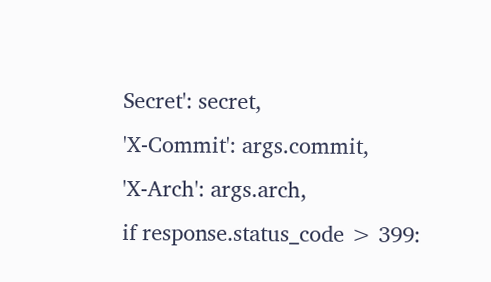Secret': secret,
'X-Commit': args.commit,
'X-Arch': args.arch,
if response.status_code > 399: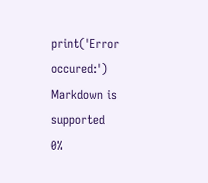print('Error occured:')
Markdown is supported
0%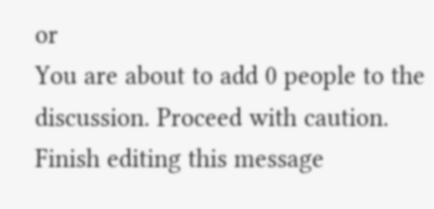or
You are about to add 0 people to the discussion. Proceed with caution.
Finish editing this message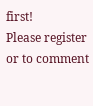first!
Please register or to comment